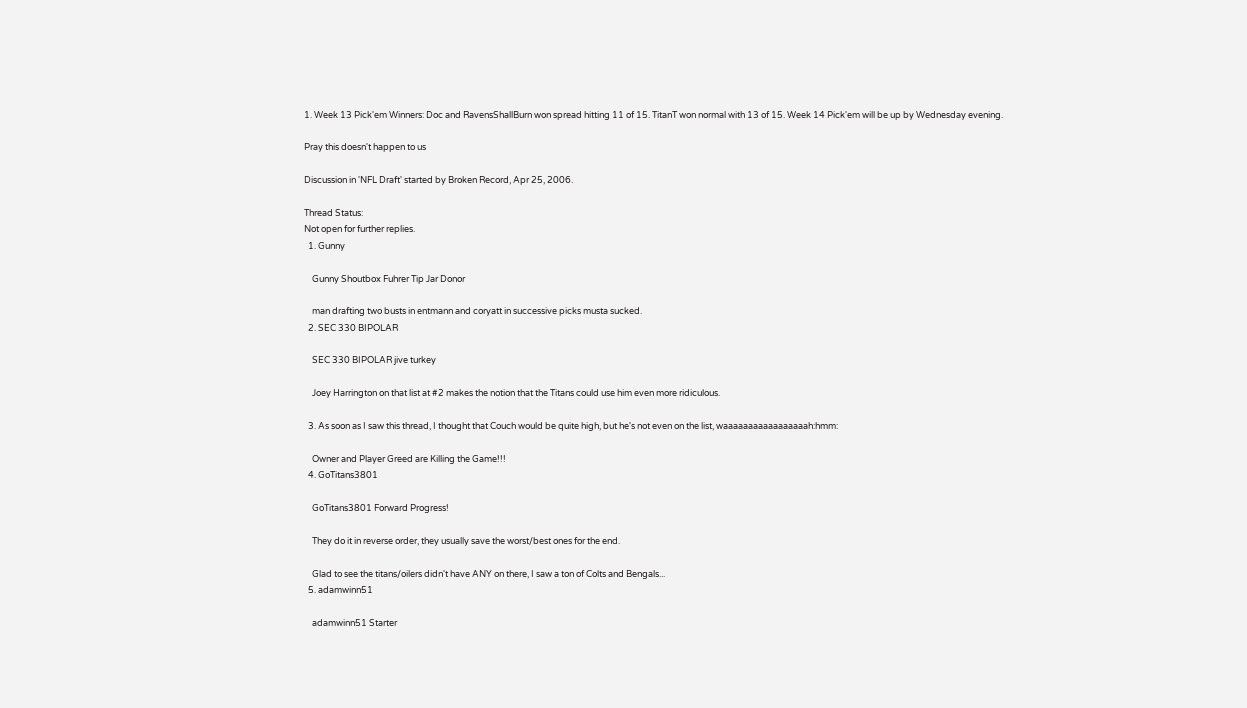1. Week 13 Pick'em Winners: Doc and RavensShallBurn won spread hitting 11 of 15. TitanT won normal with 13 of 15. Week 14 Pick'em will be up by Wednesday evening.

Pray this doesn't happen to us

Discussion in 'NFL Draft' started by Broken Record, Apr 25, 2006.

Thread Status:
Not open for further replies.
  1. Gunny

    Gunny Shoutbox Fuhrer Tip Jar Donor

    man drafting two busts in entmann and coryatt in successive picks musta sucked.
  2. SEC 330 BIPOLAR

    SEC 330 BIPOLAR jive turkey

    Joey Harrington on that list at #2 makes the notion that the Titans could use him even more ridiculous.

  3. As soon as I saw this thread, I thought that Couch would be quite high, but he's not even on the list, waaaaaaaaaaaaaaaaah:hmm:

    Owner and Player Greed are Killing the Game!!!
  4. GoTitans3801

    GoTitans3801 Forward Progress!

    They do it in reverse order, they usually save the worst/best ones for the end.

    Glad to see the titans/oilers didn't have ANY on there, I saw a ton of Colts and Bengals...
  5. adamwinn51

    adamwinn51 Starter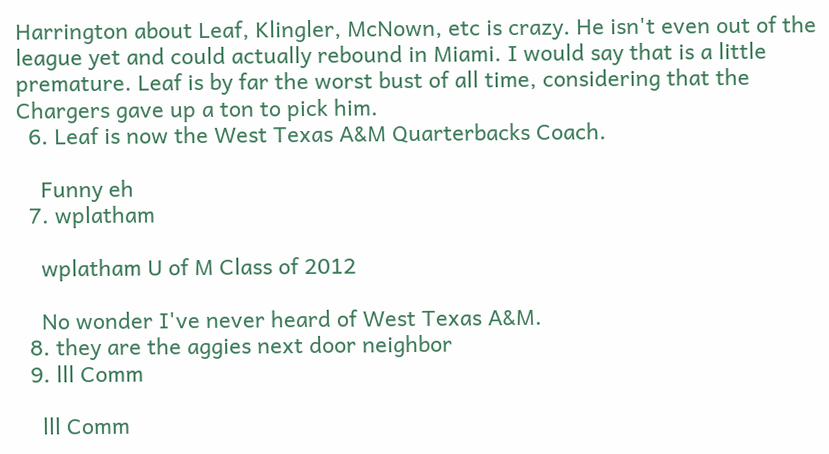Harrington about Leaf, Klingler, McNown, etc is crazy. He isn't even out of the league yet and could actually rebound in Miami. I would say that is a little premature. Leaf is by far the worst bust of all time, considering that the Chargers gave up a ton to pick him.
  6. Leaf is now the West Texas A&M Quarterbacks Coach.

    Funny eh
  7. wplatham

    wplatham U of M Class of 2012

    No wonder I've never heard of West Texas A&M.
  8. they are the aggies next door neighbor
  9. lll Comm

    lll Comm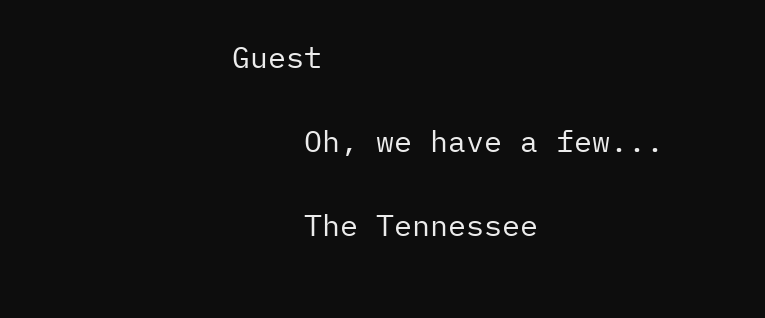Guest

    Oh, we have a few...

    The Tennessee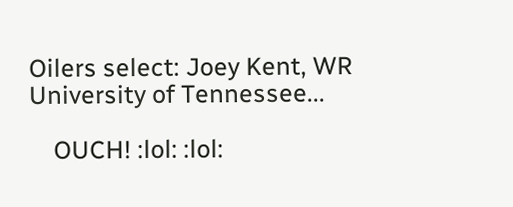Oilers select: Joey Kent, WR University of Tennessee...

    OUCH! :lol: :lol: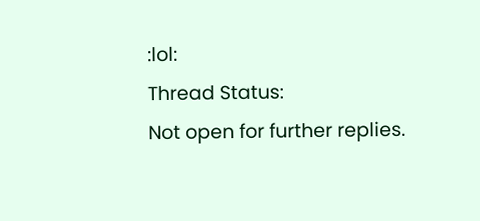:lol:
Thread Status:
Not open for further replies.